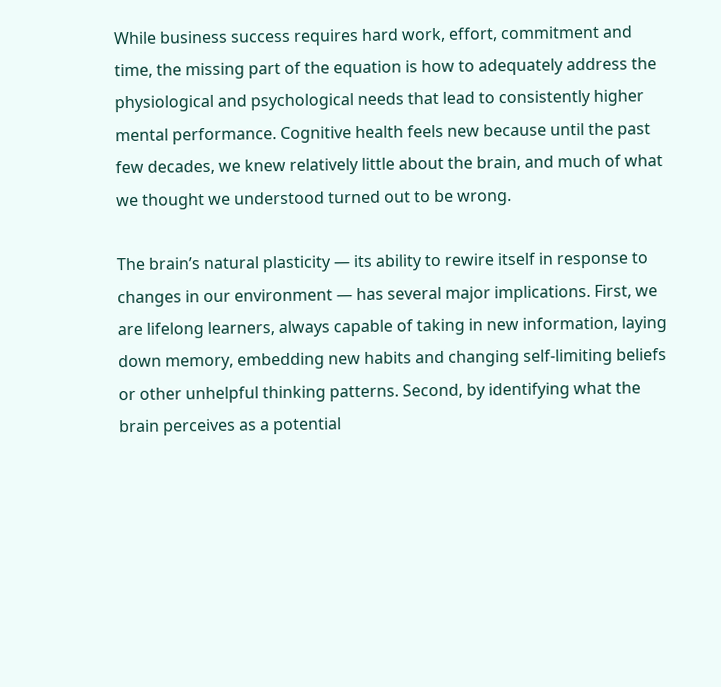While business success requires hard work, effort, commitment and time, the missing part of the equation is how to adequately address the physiological and psychological needs that lead to consistently higher mental performance. Cognitive health feels new because until the past few decades, we knew relatively little about the brain, and much of what we thought we understood turned out to be wrong.

The brain’s natural plasticity — its ability to rewire itself in response to changes in our environment — has several major implications. First, we are lifelong learners, always capable of taking in new information, laying down memory, embedding new habits and changing self-limiting beliefs or other unhelpful thinking patterns. Second, by identifying what the brain perceives as a potential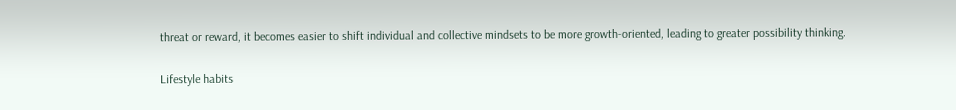threat or reward, it becomes easier to shift individual and collective mindsets to be more growth-oriented, leading to greater possibility thinking.

Lifestyle habits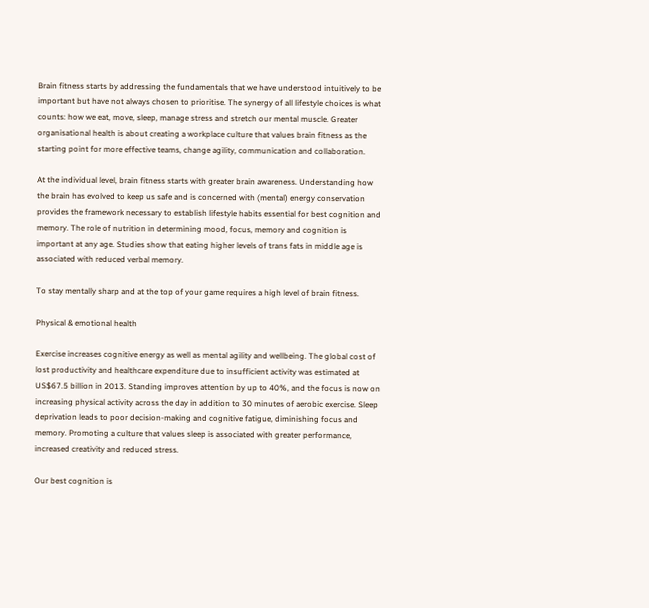Brain fitness starts by addressing the fundamentals that we have understood intuitively to be important but have not always chosen to prioritise. The synergy of all lifestyle choices is what counts: how we eat, move, sleep, manage stress and stretch our mental muscle. Greater organisational health is about creating a workplace culture that values brain fitness as the starting point for more effective teams, change agility, communication and collaboration.

At the individual level, brain fitness starts with greater brain awareness. Understanding how the brain has evolved to keep us safe and is concerned with (mental) energy conservation provides the framework necessary to establish lifestyle habits essential for best cognition and memory. The role of nutrition in determining mood, focus, memory and cognition is important at any age. Studies show that eating higher levels of trans fats in middle age is associated with reduced verbal memory.

To stay mentally sharp and at the top of your game requires a high level of brain fitness.

Physical & emotional health

Exercise increases cognitive energy as well as mental agility and wellbeing. The global cost of lost productivity and healthcare expenditure due to insufficient activity was estimated at US$67.5 billion in 2013. Standing improves attention by up to 40%, and the focus is now on increasing physical activity across the day in addition to 30 minutes of aerobic exercise. Sleep deprivation leads to poor decision-making and cognitive fatigue, diminishing focus and memory. Promoting a culture that values sleep is associated with greater performance, increased creativity and reduced stress.

Our best cognition is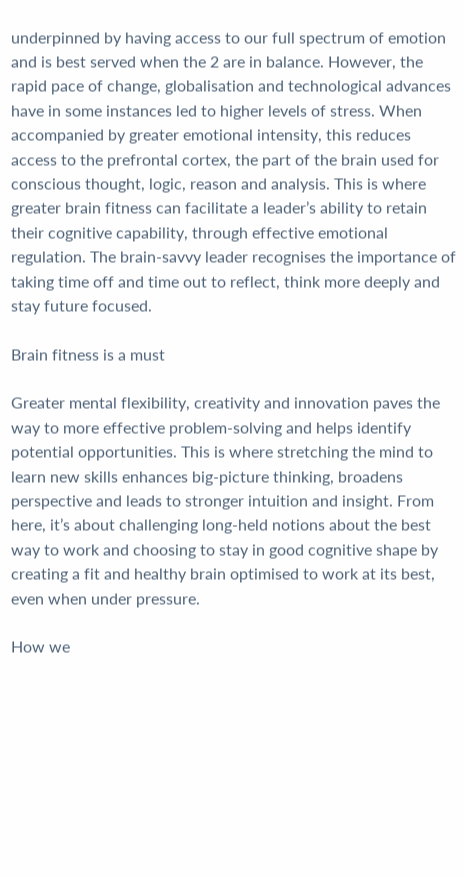underpinned by having access to our full spectrum of emotion and is best served when the 2 are in balance. However, the rapid pace of change, globalisation and technological advances have in some instances led to higher levels of stress. When accompanied by greater emotional intensity, this reduces access to the prefrontal cortex, the part of the brain used for conscious thought, logic, reason and analysis. This is where greater brain fitness can facilitate a leader’s ability to retain their cognitive capability, through effective emotional regulation. The brain-savvy leader recognises the importance of taking time off and time out to reflect, think more deeply and stay future focused.

Brain fitness is a must

Greater mental flexibility, creativity and innovation paves the way to more effective problem-solving and helps identify potential opportunities. This is where stretching the mind to learn new skills enhances big-picture thinking, broadens perspective and leads to stronger intuition and insight. From here, it’s about challenging long-held notions about the best way to work and choosing to stay in good cognitive shape by creating a fit and healthy brain optimised to work at its best, even when under pressure.

How we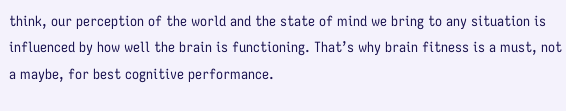think, our perception of the world and the state of mind we bring to any situation is influenced by how well the brain is functioning. That’s why brain fitness is a must, not a maybe, for best cognitive performance.